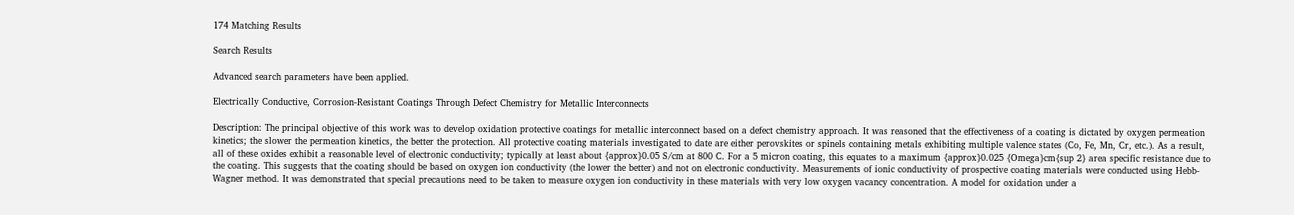174 Matching Results

Search Results

Advanced search parameters have been applied.

Electrically Conductive, Corrosion-Resistant Coatings Through Defect Chemistry for Metallic Interconnects

Description: The principal objective of this work was to develop oxidation protective coatings for metallic interconnect based on a defect chemistry approach. It was reasoned that the effectiveness of a coating is dictated by oxygen permeation kinetics; the slower the permeation kinetics, the better the protection. All protective coating materials investigated to date are either perovskites or spinels containing metals exhibiting multiple valence states (Co, Fe, Mn, Cr, etc.). As a result, all of these oxides exhibit a reasonable level of electronic conductivity; typically at least about {approx}0.05 S/cm at 800 C. For a 5 micron coating, this equates to a maximum {approx}0.025 {Omega}cm{sup 2} area specific resistance due to the coating. This suggests that the coating should be based on oxygen ion conductivity (the lower the better) and not on electronic conductivity. Measurements of ionic conductivity of prospective coating materials were conducted using Hebb-Wagner method. It was demonstrated that special precautions need to be taken to measure oxygen ion conductivity in these materials with very low oxygen vacancy concentration. A model for oxidation under a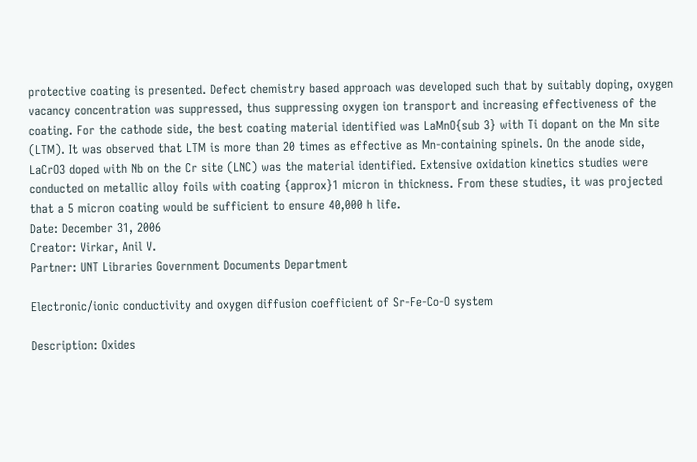protective coating is presented. Defect chemistry based approach was developed such that by suitably doping, oxygen vacancy concentration was suppressed, thus suppressing oxygen ion transport and increasing effectiveness of the coating. For the cathode side, the best coating material identified was LaMnO{sub 3} with Ti dopant on the Mn site (LTM). It was observed that LTM is more than 20 times as effective as Mn-containing spinels. On the anode side, LaCrO3 doped with Nb on the Cr site (LNC) was the material identified. Extensive oxidation kinetics studies were conducted on metallic alloy foils with coating {approx}1 micron in thickness. From these studies, it was projected that a 5 micron coating would be sufficient to ensure 40,000 h life.
Date: December 31, 2006
Creator: Virkar, Anil V.
Partner: UNT Libraries Government Documents Department

Electronic/ionic conductivity and oxygen diffusion coefficient of Sr-Fe-Co-O system

Description: Oxides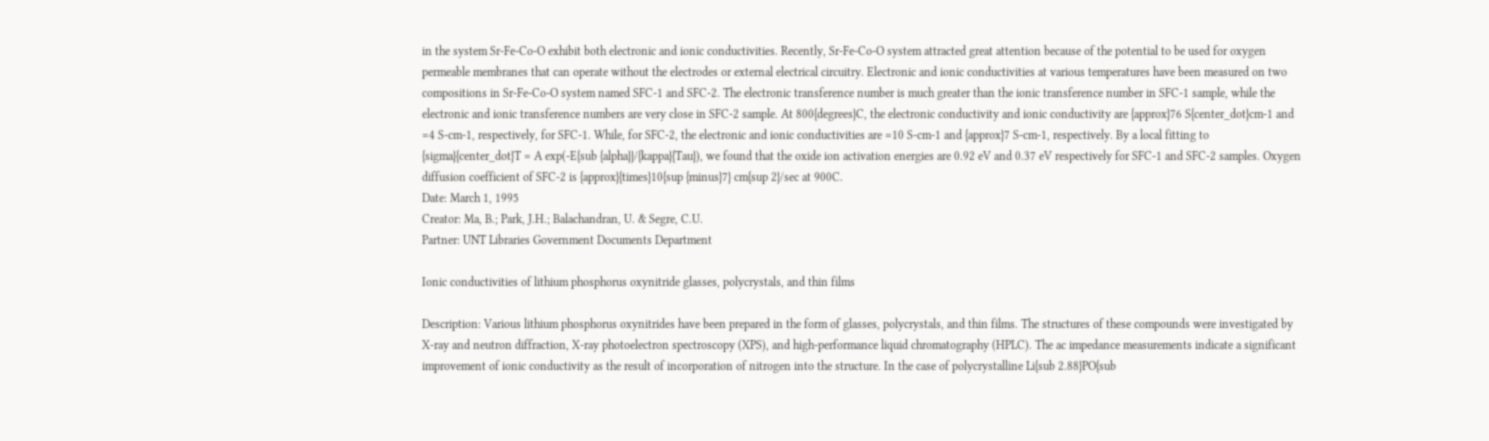in the system Sr-Fe-Co-O exhibit both electronic and ionic conductivities. Recently, Sr-Fe-Co-O system attracted great attention because of the potential to be used for oxygen permeable membranes that can operate without the electrodes or external electrical circuitry. Electronic and ionic conductivities at various temperatures have been measured on two compositions in Sr-Fe-Co-O system named SFC-1 and SFC-2. The electronic transference number is much greater than the ionic transference number in SFC-1 sample, while the electronic and ionic transference numbers are very close in SFC-2 sample. At 800{degrees}C, the electronic conductivity and ionic conductivity are {approx}76 S{center_dot}cm-1 and =4 S-cm-1, respectively, for SFC-1. While, for SFC-2, the electronic and ionic conductivities are =10 S-cm-1 and {approx}7 S-cm-1, respectively. By a local fitting to {sigma}{center_dot}T = A exp(-E{sub {alpha}}/{kappa}{Tau}), we found that the oxide ion activation energies are 0.92 eV and 0.37 eV respectively for SFC-1 and SFC-2 samples. Oxygen diffusion coefficient of SFC-2 is {approx}{times}10{sup {minus}7} cm{sup 2}/sec at 900C.
Date: March 1, 1995
Creator: Ma, B.; Park, J.H.; Balachandran, U. & Segre, C.U.
Partner: UNT Libraries Government Documents Department

Ionic conductivities of lithium phosphorus oxynitride glasses, polycrystals, and thin films

Description: Various lithium phosphorus oxynitrides have been prepared in the form of glasses, polycrystals, and thin films. The structures of these compounds were investigated by X-ray and neutron diffraction, X-ray photoelectron spectroscopy (XPS), and high-performance liquid chromatography (HPLC). The ac impedance measurements indicate a significant improvement of ionic conductivity as the result of incorporation of nitrogen into the structure. In the case of polycrystalline Li{sub 2.88}PO{sub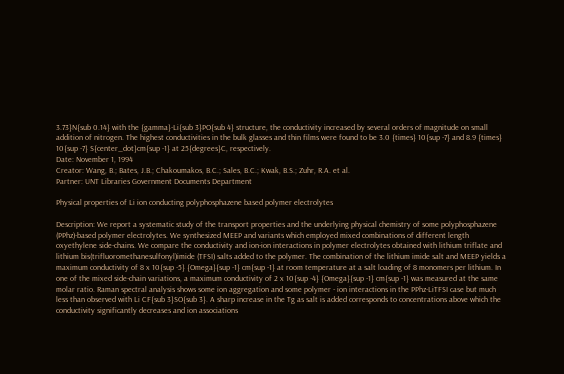3.73}N{sub 0.14} with the {gamma}-Li{sub 3}PO{sub 4} structure, the conductivity increased by several orders of magnitude on small addition of nitrogen. The highest conductivities in the bulk glasses and thin films were found to be 3.0 {times} 10{sup -7} and 8.9 {times} 10{sup -7} S{center_dot}cm{sup -1} at 25{degrees}C, respectively.
Date: November 1, 1994
Creator: Wang, B.; Bates, J.B.; Chakoumakos, B.C.; Sales, B.C.; Kwak, B.S.; Zuhr, R.A. et al.
Partner: UNT Libraries Government Documents Department

Physical properties of Li ion conducting polyphosphazene based polymer electrolytes

Description: We report a systematic study of the transport properties and the underlying physical chemistry of some polyphosphazene (PPhz)-based polymer electrolytes. We synthesized MEEP and variants which employed mixed combinations of different length oxyethylene side-chains. We compare the conductivity and ion-ion interactions in polymer electrolytes obtained with lithium triflate and lithium bis(trifluoromethanesulfonyl)imide (TFSI) salts added to the polymer. The combination of the lithium imide salt and MEEP yields a maximum conductivity of 8 x 10{sup -5} {Omega}{sup -1} cm{sup -1} at room temperature at a salt loading of 8 monomers per lithium. In one of the mixed side-chain variations, a maximum conductivity of 2 x 10{sup -4} {Omega}{sup -1} cm{sup -1} was measured at the same molar ratio. Raman spectral analysis shows some ion aggregation and some polymer - ion interactions in the PPhz-LiTFSI case but much less than observed with Li CF{sub 3}SO{sub 3}. A sharp increase in the Tg as salt is added corresponds to concentrations above which the conductivity significantly decreases and ion associations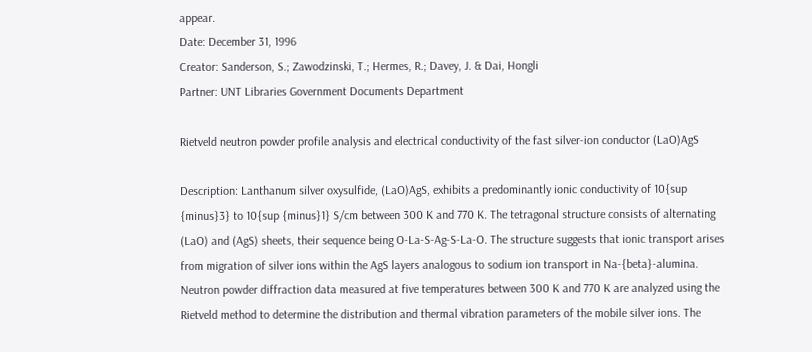appear.
Date: December 31, 1996
Creator: Sanderson, S.; Zawodzinski, T.; Hermes, R.; Davey, J. & Dai, Hongli
Partner: UNT Libraries Government Documents Department

Rietveld neutron powder profile analysis and electrical conductivity of the fast silver-ion conductor (LaO)AgS

Description: Lanthanum silver oxysulfide, (LaO)AgS, exhibits a predominantly ionic conductivity of 10{sup {minus}3} to 10{sup {minus}1} S/cm between 300 K and 770 K. The tetragonal structure consists of alternating (LaO) and (AgS) sheets, their sequence being O-La-S-Ag-S-La-O. The structure suggests that ionic transport arises from migration of silver ions within the AgS layers analogous to sodium ion transport in Na-{beta}-alumina. Neutron powder diffraction data measured at five temperatures between 300 K and 770 K are analyzed using the Rietveld method to determine the distribution and thermal vibration parameters of the mobile silver ions. The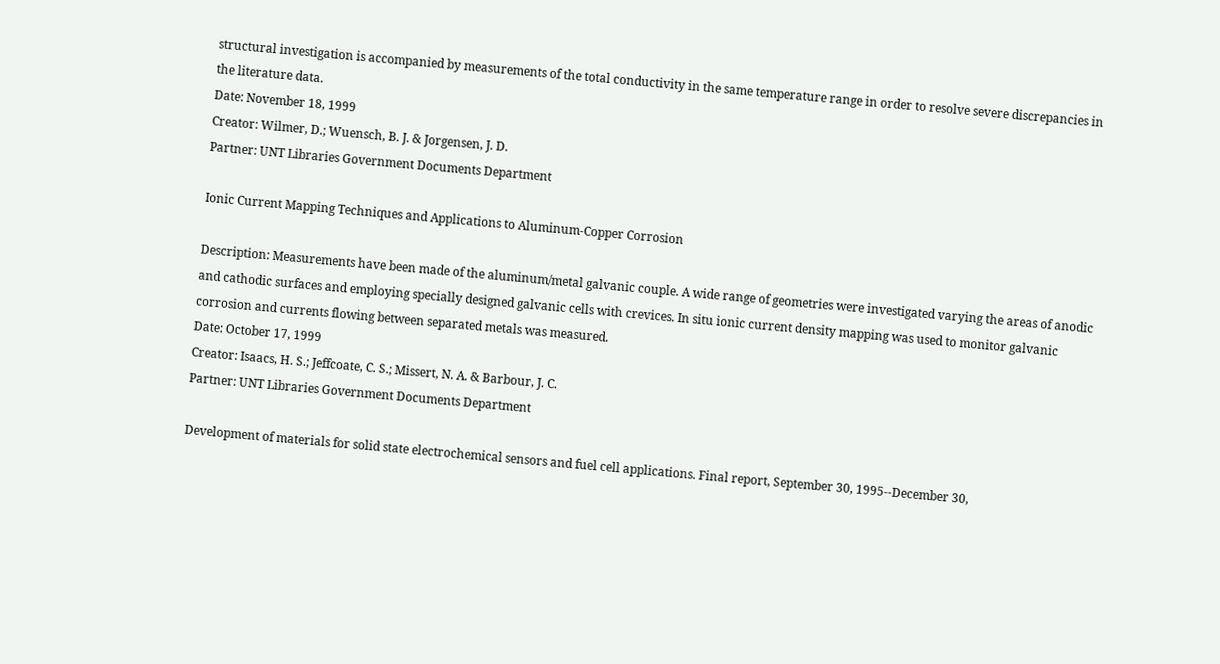structural investigation is accompanied by measurements of the total conductivity in the same temperature range in order to resolve severe discrepancies in the literature data.
Date: November 18, 1999
Creator: Wilmer, D.; Wuensch, B. J. & Jorgensen, J. D.
Partner: UNT Libraries Government Documents Department

Ionic Current Mapping Techniques and Applications to Aluminum-Copper Corrosion

Description: Measurements have been made of the aluminum/metal galvanic couple. A wide range of geometries were investigated varying the areas of anodic and cathodic surfaces and employing specially designed galvanic cells with crevices. In situ ionic current density mapping was used to monitor galvanic corrosion and currents flowing between separated metals was measured.
Date: October 17, 1999
Creator: Isaacs, H. S.; Jeffcoate, C. S.; Missert, N. A. & Barbour, J. C.
Partner: UNT Libraries Government Documents Department

Development of materials for solid state electrochemical sensors and fuel cell applications. Final report, September 30, 1995--December 30,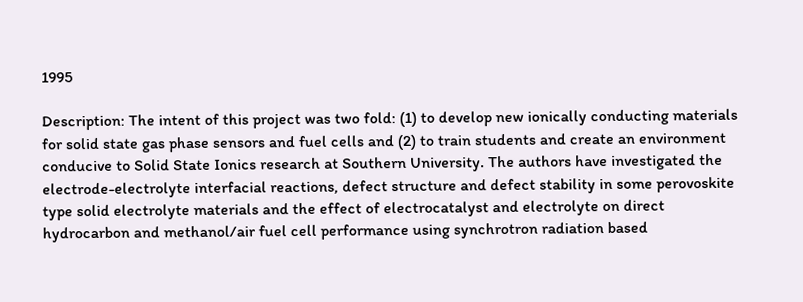1995

Description: The intent of this project was two fold: (1) to develop new ionically conducting materials for solid state gas phase sensors and fuel cells and (2) to train students and create an environment conducive to Solid State Ionics research at Southern University. The authors have investigated the electrode-electrolyte interfacial reactions, defect structure and defect stability in some perovoskite type solid electrolyte materials and the effect of electrocatalyst and electrolyte on direct hydrocarbon and methanol/air fuel cell performance using synchrotron radiation based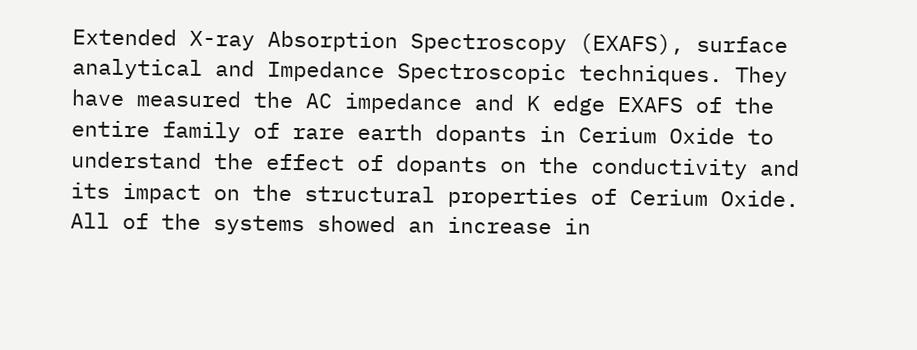Extended X-ray Absorption Spectroscopy (EXAFS), surface analytical and Impedance Spectroscopic techniques. They have measured the AC impedance and K edge EXAFS of the entire family of rare earth dopants in Cerium Oxide to understand the effect of dopants on the conductivity and its impact on the structural properties of Cerium Oxide. All of the systems showed an increase in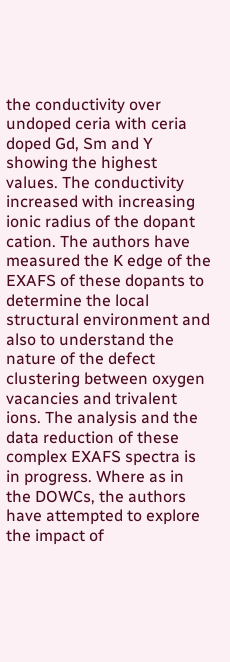the conductivity over undoped ceria with ceria doped Gd, Sm and Y showing the highest values. The conductivity increased with increasing ionic radius of the dopant cation. The authors have measured the K edge of the EXAFS of these dopants to determine the local structural environment and also to understand the nature of the defect clustering between oxygen vacancies and trivalent ions. The analysis and the data reduction of these complex EXAFS spectra is in progress. Where as in the DOWCs, the authors have attempted to explore the impact of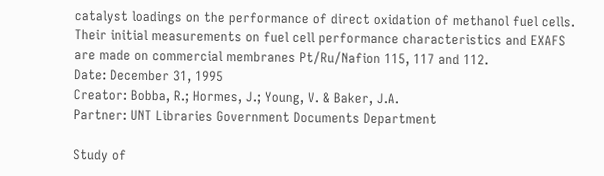catalyst loadings on the performance of direct oxidation of methanol fuel cells. Their initial measurements on fuel cell performance characteristics and EXAFS are made on commercial membranes Pt/Ru/Nafion 115, 117 and 112.
Date: December 31, 1995
Creator: Bobba, R.; Hormes, J.; Young, V. & Baker, J.A.
Partner: UNT Libraries Government Documents Department

Study of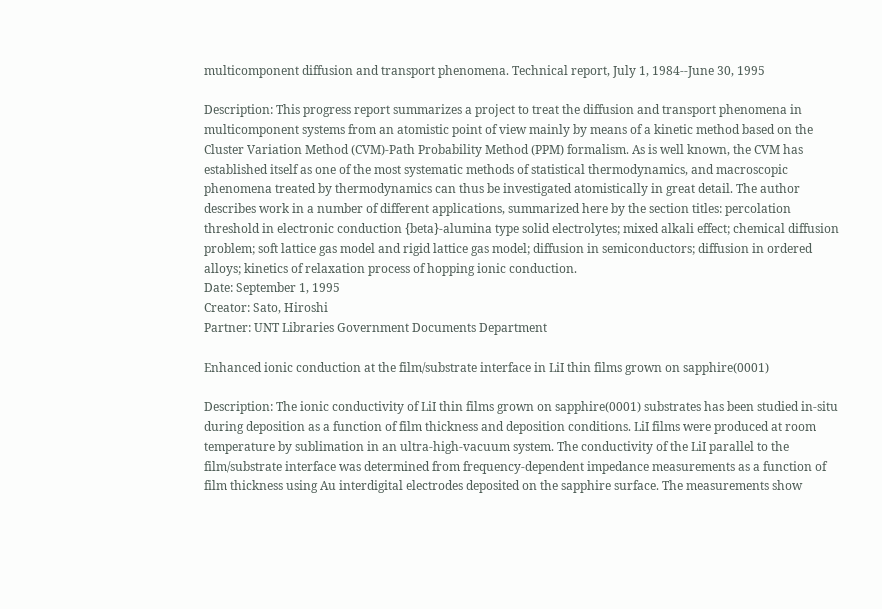multicomponent diffusion and transport phenomena. Technical report, July 1, 1984--June 30, 1995

Description: This progress report summarizes a project to treat the diffusion and transport phenomena in multicomponent systems from an atomistic point of view mainly by means of a kinetic method based on the Cluster Variation Method (CVM)-Path Probability Method (PPM) formalism. As is well known, the CVM has established itself as one of the most systematic methods of statistical thermodynamics, and macroscopic phenomena treated by thermodynamics can thus be investigated atomistically in great detail. The author describes work in a number of different applications, summarized here by the section titles: percolation threshold in electronic conduction {beta}-alumina type solid electrolytes; mixed alkali effect; chemical diffusion problem; soft lattice gas model and rigid lattice gas model; diffusion in semiconductors; diffusion in ordered alloys; kinetics of relaxation process of hopping ionic conduction.
Date: September 1, 1995
Creator: Sato, Hiroshi
Partner: UNT Libraries Government Documents Department

Enhanced ionic conduction at the film/substrate interface in LiI thin films grown on sapphire(0001)

Description: The ionic conductivity of LiI thin films grown on sapphire(0001) substrates has been studied in-situ during deposition as a function of film thickness and deposition conditions. LiI films were produced at room temperature by sublimation in an ultra-high-vacuum system. The conductivity of the LiI parallel to the film/substrate interface was determined from frequency-dependent impedance measurements as a function of film thickness using Au interdigital electrodes deposited on the sapphire surface. The measurements show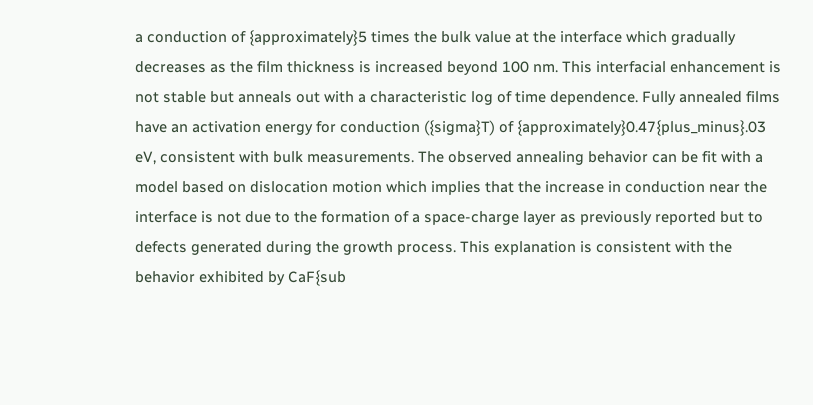a conduction of {approximately}5 times the bulk value at the interface which gradually decreases as the film thickness is increased beyond 100 nm. This interfacial enhancement is not stable but anneals out with a characteristic log of time dependence. Fully annealed films have an activation energy for conduction ({sigma}T) of {approximately}0.47{plus_minus}.03 eV, consistent with bulk measurements. The observed annealing behavior can be fit with a model based on dislocation motion which implies that the increase in conduction near the interface is not due to the formation of a space-charge layer as previously reported but to defects generated during the growth process. This explanation is consistent with the behavior exhibited by CaF{sub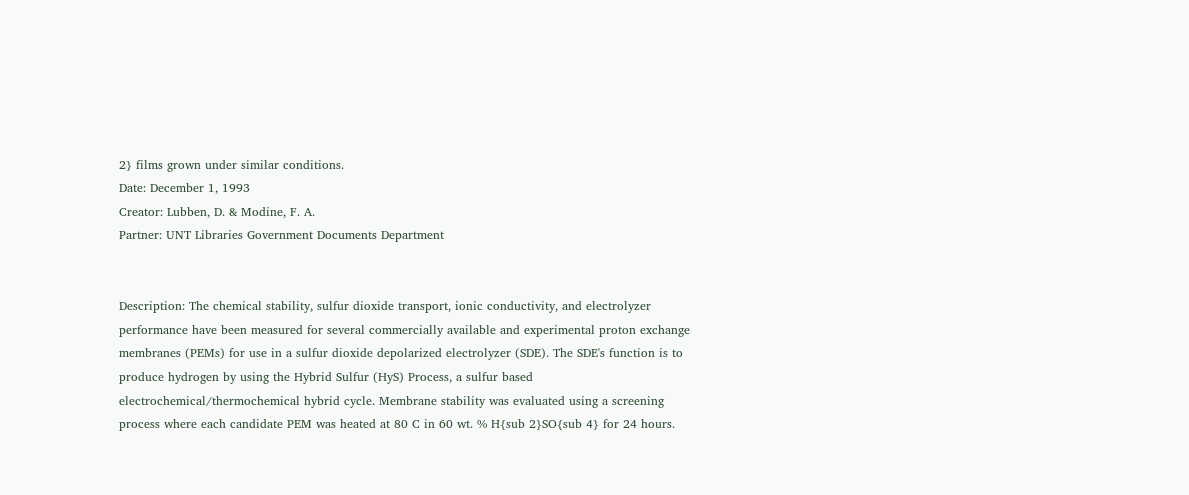2} films grown under similar conditions.
Date: December 1, 1993
Creator: Lubben, D. & Modine, F. A.
Partner: UNT Libraries Government Documents Department


Description: The chemical stability, sulfur dioxide transport, ionic conductivity, and electrolyzer performance have been measured for several commercially available and experimental proton exchange membranes (PEMs) for use in a sulfur dioxide depolarized electrolyzer (SDE). The SDE's function is to produce hydrogen by using the Hybrid Sulfur (HyS) Process, a sulfur based electrochemical/thermochemical hybrid cycle. Membrane stability was evaluated using a screening process where each candidate PEM was heated at 80 C in 60 wt. % H{sub 2}SO{sub 4} for 24 hours.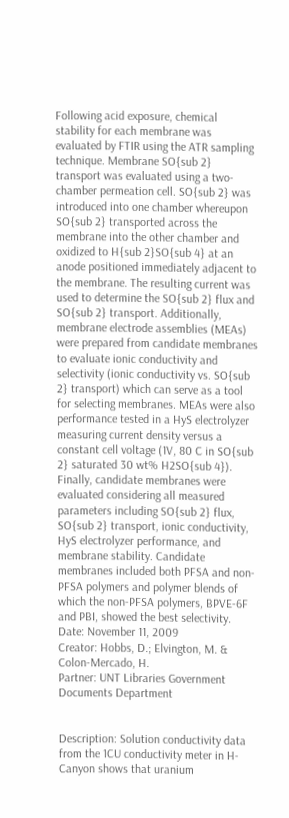Following acid exposure, chemical stability for each membrane was evaluated by FTIR using the ATR sampling technique. Membrane SO{sub 2} transport was evaluated using a two-chamber permeation cell. SO{sub 2} was introduced into one chamber whereupon SO{sub 2} transported across the membrane into the other chamber and oxidized to H{sub 2}SO{sub 4} at an anode positioned immediately adjacent to the membrane. The resulting current was used to determine the SO{sub 2} flux and SO{sub 2} transport. Additionally, membrane electrode assemblies (MEAs) were prepared from candidate membranes to evaluate ionic conductivity and selectivity (ionic conductivity vs. SO{sub 2} transport) which can serve as a tool for selecting membranes. MEAs were also performance tested in a HyS electrolyzer measuring current density versus a constant cell voltage (1V, 80 C in SO{sub 2} saturated 30 wt% H2SO{sub 4}). Finally, candidate membranes were evaluated considering all measured parameters including SO{sub 2} flux, SO{sub 2} transport, ionic conductivity, HyS electrolyzer performance, and membrane stability. Candidate membranes included both PFSA and non-PFSA polymers and polymer blends of which the non-PFSA polymers, BPVE-6F and PBI, showed the best selectivity.
Date: November 11, 2009
Creator: Hobbs, D.; Elvington, M. & Colon-Mercado, H.
Partner: UNT Libraries Government Documents Department


Description: Solution conductivity data from the 1CU conductivity meter in H-Canyon shows that uranium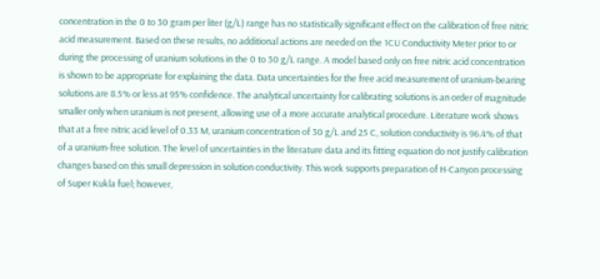concentration in the 0 to 30 gram per liter (g/L) range has no statistically significant effect on the calibration of free nitric acid measurement. Based on these results, no additional actions are needed on the 1CU Conductivity Meter prior to or during the processing of uranium solutions in the 0 to 30 g/L range. A model based only on free nitric acid concentration is shown to be appropriate for explaining the data. Data uncertainties for the free acid measurement of uranium-bearing solutions are 8.5% or less at 95% confidence. The analytical uncertainty for calibrating solutions is an order of magnitude smaller only when uranium is not present, allowing use of a more accurate analytical procedure. Literature work shows that at a free nitric acid level of 0.33 M, uranium concentration of 30 g/L and 25 C, solution conductivity is 96.4% of that of a uranium-free solution. The level of uncertainties in the literature data and its fitting equation do not justify calibration changes based on this small depression in solution conductivity. This work supports preparation of H-Canyon processing of Super Kukla fuel; however,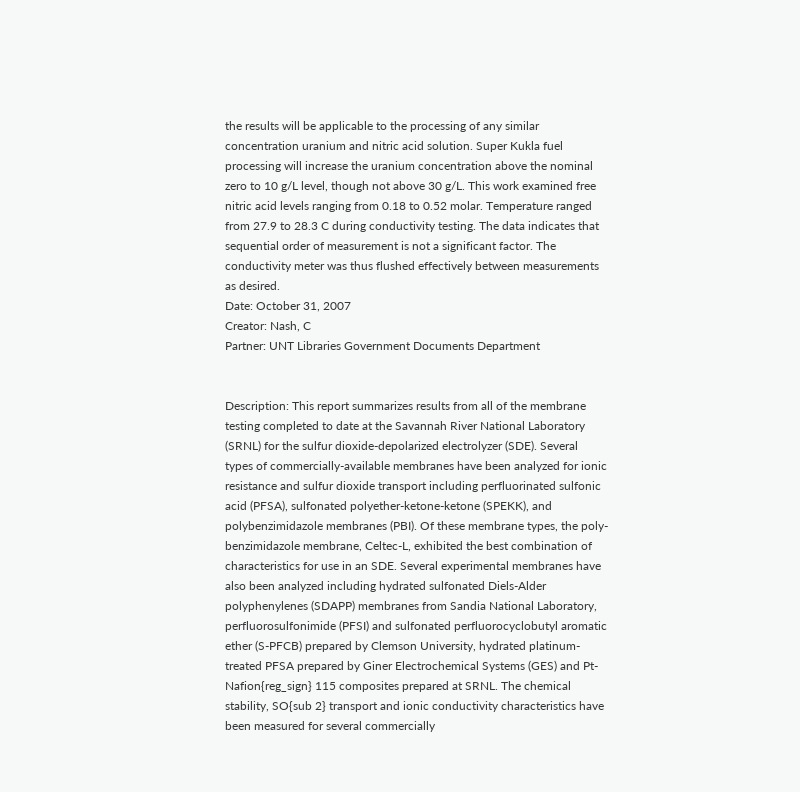the results will be applicable to the processing of any similar concentration uranium and nitric acid solution. Super Kukla fuel processing will increase the uranium concentration above the nominal zero to 10 g/L level, though not above 30 g/L. This work examined free nitric acid levels ranging from 0.18 to 0.52 molar. Temperature ranged from 27.9 to 28.3 C during conductivity testing. The data indicates that sequential order of measurement is not a significant factor. The conductivity meter was thus flushed effectively between measurements as desired.
Date: October 31, 2007
Creator: Nash, C
Partner: UNT Libraries Government Documents Department


Description: This report summarizes results from all of the membrane testing completed to date at the Savannah River National Laboratory (SRNL) for the sulfur dioxide-depolarized electrolyzer (SDE). Several types of commercially-available membranes have been analyzed for ionic resistance and sulfur dioxide transport including perfluorinated sulfonic acid (PFSA), sulfonated polyether-ketone-ketone (SPEKK), and polybenzimidazole membranes (PBI). Of these membrane types, the poly-benzimidazole membrane, Celtec-L, exhibited the best combination of characteristics for use in an SDE. Several experimental membranes have also been analyzed including hydrated sulfonated Diels-Alder polyphenylenes (SDAPP) membranes from Sandia National Laboratory, perfluorosulfonimide (PFSI) and sulfonated perfluorocyclobutyl aromatic ether (S-PFCB) prepared by Clemson University, hydrated platinum-treated PFSA prepared by Giner Electrochemical Systems (GES) and Pt-Nafion{reg_sign} 115 composites prepared at SRNL. The chemical stability, SO{sub 2} transport and ionic conductivity characteristics have been measured for several commercially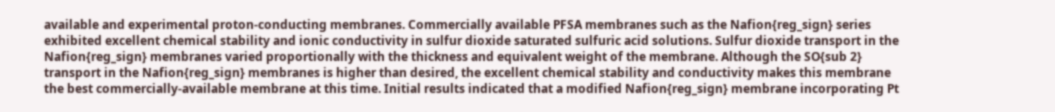available and experimental proton-conducting membranes. Commercially available PFSA membranes such as the Nafion{reg_sign} series exhibited excellent chemical stability and ionic conductivity in sulfur dioxide saturated sulfuric acid solutions. Sulfur dioxide transport in the Nafion{reg_sign} membranes varied proportionally with the thickness and equivalent weight of the membrane. Although the SO{sub 2} transport in the Nafion{reg_sign} membranes is higher than desired, the excellent chemical stability and conductivity makes this membrane the best commercially-available membrane at this time. Initial results indicated that a modified Nafion{reg_sign} membrane incorporating Pt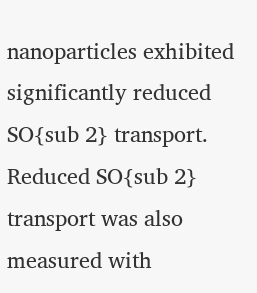nanoparticles exhibited significantly reduced SO{sub 2} transport. Reduced SO{sub 2} transport was also measured with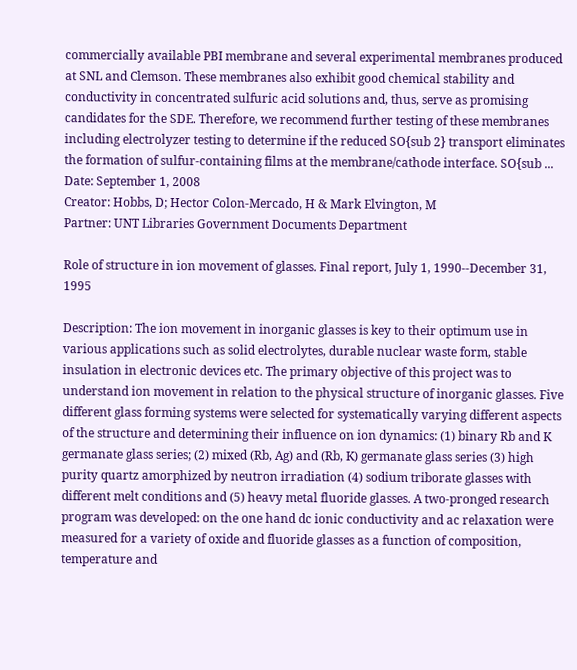commercially available PBI membrane and several experimental membranes produced at SNL and Clemson. These membranes also exhibit good chemical stability and conductivity in concentrated sulfuric acid solutions and, thus, serve as promising candidates for the SDE. Therefore, we recommend further testing of these membranes including electrolyzer testing to determine if the reduced SO{sub 2} transport eliminates the formation of sulfur-containing films at the membrane/cathode interface. SO{sub ...
Date: September 1, 2008
Creator: Hobbs, D; Hector Colon-Mercado, H & Mark Elvington, M
Partner: UNT Libraries Government Documents Department

Role of structure in ion movement of glasses. Final report, July 1, 1990--December 31, 1995

Description: The ion movement in inorganic glasses is key to their optimum use in various applications such as solid electrolytes, durable nuclear waste form, stable insulation in electronic devices etc. The primary objective of this project was to understand ion movement in relation to the physical structure of inorganic glasses. Five different glass forming systems were selected for systematically varying different aspects of the structure and determining their influence on ion dynamics: (1) binary Rb and K germanate glass series; (2) mixed (Rb, Ag) and (Rb, K) germanate glass series (3) high purity quartz amorphized by neutron irradiation (4) sodium triborate glasses with different melt conditions and (5) heavy metal fluoride glasses. A two-pronged research program was developed: on the one hand dc ionic conductivity and ac relaxation were measured for a variety of oxide and fluoride glasses as a function of composition, temperature and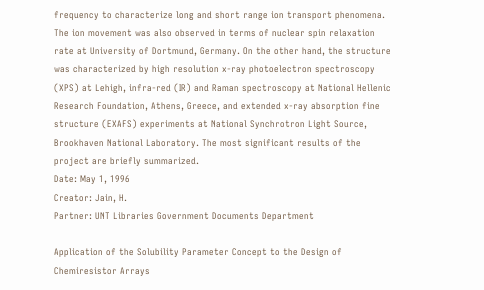frequency to characterize long and short range ion transport phenomena. The ion movement was also observed in terms of nuclear spin relaxation rate at University of Dortmund, Germany. On the other hand, the structure was characterized by high resolution x-ray photoelectron spectroscopy (XPS) at Lehigh, infra-red (IR) and Raman spectroscopy at National Hellenic Research Foundation, Athens, Greece, and extended x-ray absorption fine structure (EXAFS) experiments at National Synchrotron Light Source, Brookhaven National Laboratory. The most significant results of the project are briefly summarized.
Date: May 1, 1996
Creator: Jain, H.
Partner: UNT Libraries Government Documents Department

Application of the Solubility Parameter Concept to the Design of Chemiresistor Arrays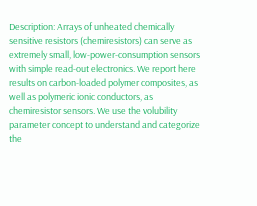Description: Arrays of unheated chemically sensitive resistors (chemiresistors) can serve as extremely small, low-power-consumption sensors with simple read-out electronics. We report here results on carbon-loaded polymer composites, as well as polymeric ionic conductors, as chemiresistor sensors. We use the volubility parameter concept to understand and categorize the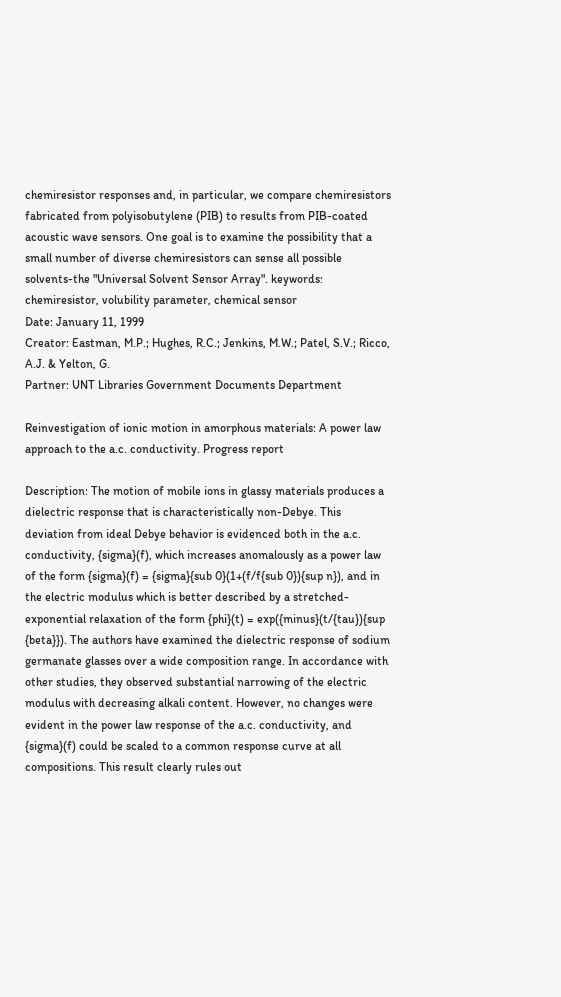chemiresistor responses and, in particular, we compare chemiresistors fabricated from polyisobutylene (PIB) to results from PIB-coated acoustic wave sensors. One goal is to examine the possibility that a small number of diverse chemiresistors can sense all possible solvents-the "Universal Solvent Sensor Array". keywords: chemiresistor, volubility parameter, chemical sensor
Date: January 11, 1999
Creator: Eastman, M.P.; Hughes, R.C.; Jenkins, M.W.; Patel, S.V.; Ricco, A.J. & Yelton, G.
Partner: UNT Libraries Government Documents Department

Reinvestigation of ionic motion in amorphous materials: A power law approach to the a.c. conductivity. Progress report

Description: The motion of mobile ions in glassy materials produces a dielectric response that is characteristically non-Debye. This deviation from ideal Debye behavior is evidenced both in the a.c. conductivity, {sigma}(f), which increases anomalously as a power law of the form {sigma}(f) = {sigma}{sub 0}(1+(f/f{sub 0}){sup n}), and in the electric modulus which is better described by a stretched-exponential relaxation of the form {phi}(t) = exp({minus}(t/{tau}){sup {beta}}). The authors have examined the dielectric response of sodium germanate glasses over a wide composition range. In accordance with other studies, they observed substantial narrowing of the electric modulus with decreasing alkali content. However, no changes were evident in the power law response of the a.c. conductivity, and {sigma}(f) could be scaled to a common response curve at all compositions. This result clearly rules out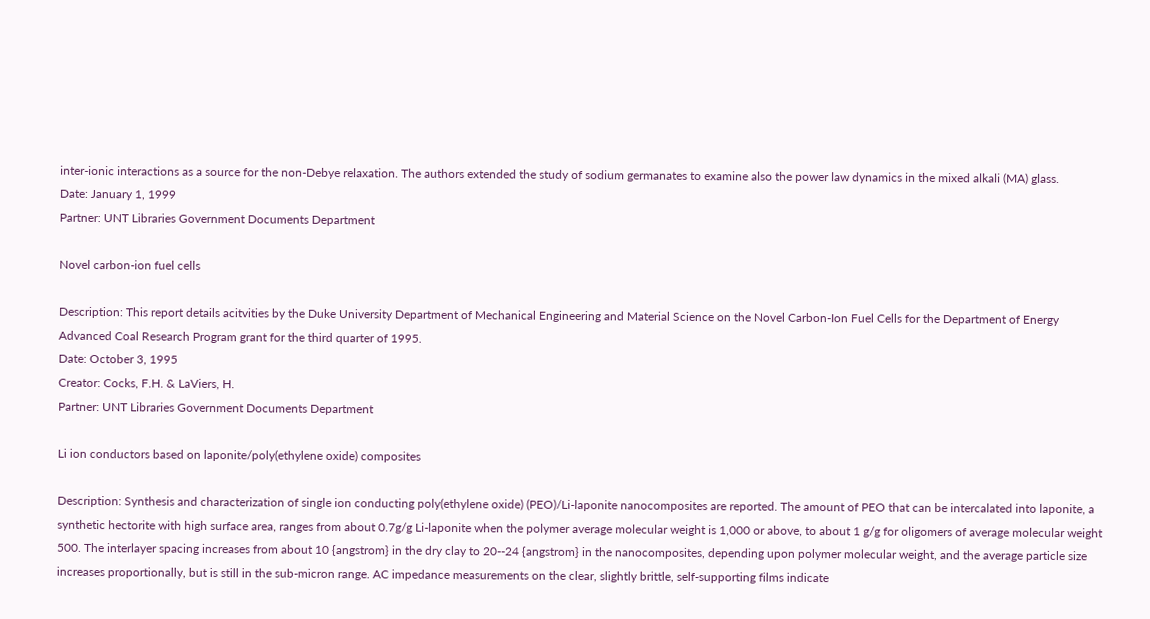inter-ionic interactions as a source for the non-Debye relaxation. The authors extended the study of sodium germanates to examine also the power law dynamics in the mixed alkali (MA) glass.
Date: January 1, 1999
Partner: UNT Libraries Government Documents Department

Novel carbon-ion fuel cells

Description: This report details acitvities by the Duke University Department of Mechanical Engineering and Material Science on the Novel Carbon-Ion Fuel Cells for the Department of Energy Advanced Coal Research Program grant for the third quarter of 1995.
Date: October 3, 1995
Creator: Cocks, F.H. & LaViers, H.
Partner: UNT Libraries Government Documents Department

Li ion conductors based on laponite/poly(ethylene oxide) composites

Description: Synthesis and characterization of single ion conducting poly(ethylene oxide) (PEO)/Li-laponite nanocomposites are reported. The amount of PEO that can be intercalated into laponite, a synthetic hectorite with high surface area, ranges from about 0.7g/g Li-laponite when the polymer average molecular weight is 1,000 or above, to about 1 g/g for oligomers of average molecular weight 500. The interlayer spacing increases from about 10 {angstrom} in the dry clay to 20--24 {angstrom} in the nanocomposites, depending upon polymer molecular weight, and the average particle size increases proportionally, but is still in the sub-micron range. AC impedance measurements on the clear, slightly brittle, self-supporting films indicate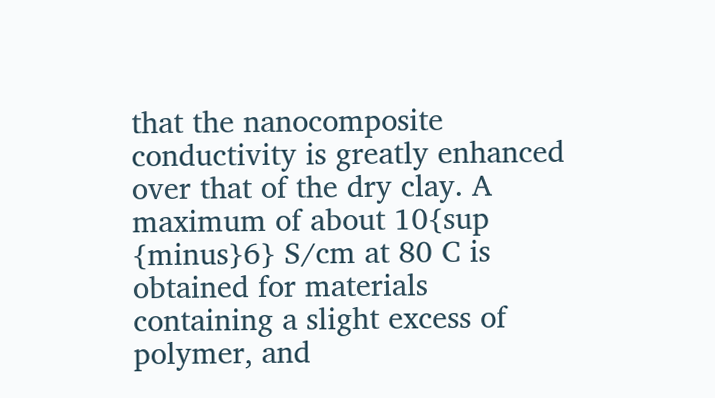that the nanocomposite conductivity is greatly enhanced over that of the dry clay. A maximum of about 10{sup {minus}6} S/cm at 80 C is obtained for materials containing a slight excess of polymer, and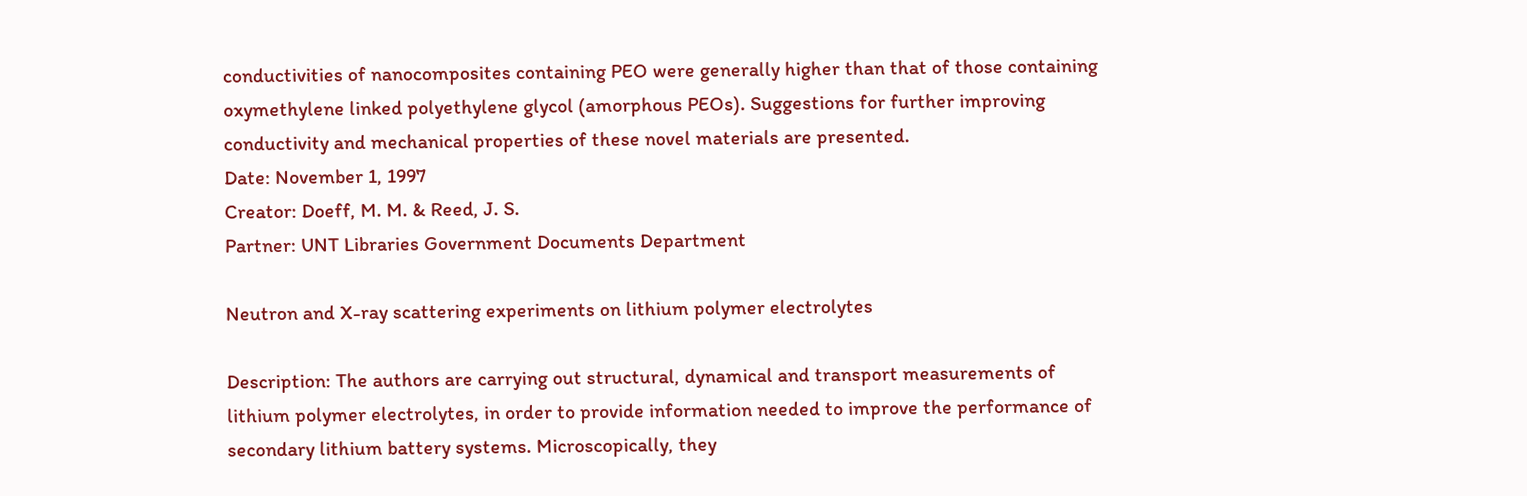conductivities of nanocomposites containing PEO were generally higher than that of those containing oxymethylene linked polyethylene glycol (amorphous PEOs). Suggestions for further improving conductivity and mechanical properties of these novel materials are presented.
Date: November 1, 1997
Creator: Doeff, M. M. & Reed, J. S.
Partner: UNT Libraries Government Documents Department

Neutron and X-ray scattering experiments on lithium polymer electrolytes

Description: The authors are carrying out structural, dynamical and transport measurements of lithium polymer electrolytes, in order to provide information needed to improve the performance of secondary lithium battery systems. Microscopically, they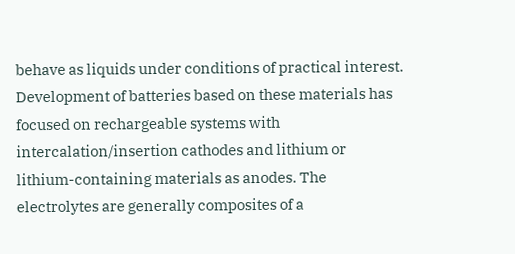behave as liquids under conditions of practical interest. Development of batteries based on these materials has focused on rechargeable systems with intercalation/insertion cathodes and lithium or lithium-containing materials as anodes. The electrolytes are generally composites of a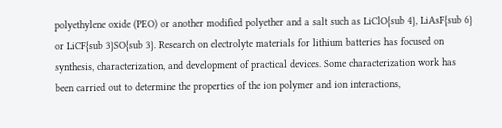polyethylene oxide (PEO) or another modified polyether and a salt such as LiClO{sub 4}, LiAsF{sub 6} or LiCF{sub 3}SO{sub 3}. Research on electrolyte materials for lithium batteries has focused on synthesis, characterization, and development of practical devices. Some characterization work has been carried out to determine the properties of the ion polymer and ion interactions,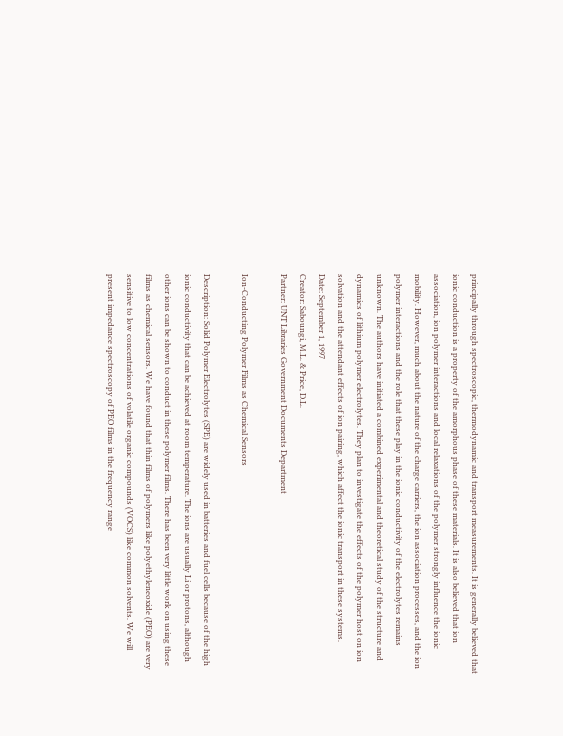principally through spectroscopic, thermodynamic and transport measurements. It is generally believed that ionic conduction is a property of the amorphous phase of these materials. It is also believed that ion association, ion polymer interactions and local relaxations of the polymer strongly influence the ionic mobility. However, much about the nature of the charge carriers, the ion association processes, and the ion polymer interactions and the role that these play in the ionic conductivity of the electrolytes remains unknown. The authors have initiated a combined experimental and theoretical study of the structure and dynamics of lithium polymer electrolytes. They plan to investigate the effects of the polymer host on ion solvation and the attendant effects of ion pairing, which affect the ionic transport in these systems.
Date: September 1, 1997
Creator: Saboungi, M.L. & Price, D.L.
Partner: UNT Libraries Government Documents Department

Ion-Conducting Polymer Films as Chemical Sensors

Description: Solid Polymer Electrolytes (SPE) are widely used in batteries and fuel cells because of the high ionic conductivity that can be achieved at room temperature. The ions are usually Li or protons, although other ions can be shown to conduct in these polymer films. There has been very little work on using these films as chemical sensors. We have found that thin films of polymers like polyethyleneoxide (PEO) are very sensitive to low concentrations of volatile organic compounds (VOCS) like common solvents. We will present impedance spectroscopy of PEO films in the frequency range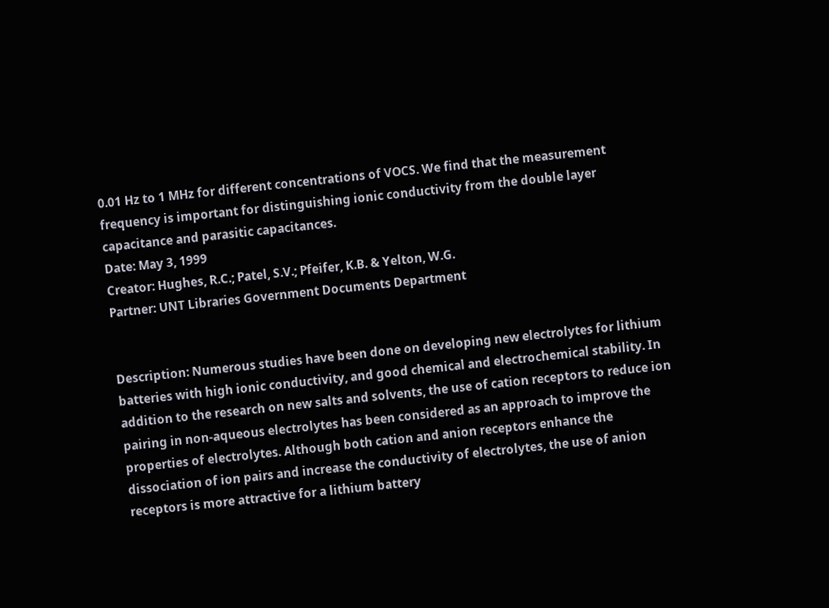0.01 Hz to 1 MHz for different concentrations of VOCS. We find that the measurement frequency is important for distinguishing ionic conductivity from the double layer capacitance and parasitic capacitances.
Date: May 3, 1999
Creator: Hughes, R.C.; Patel, S.V.; Pfeifer, K.B. & Yelton, W.G.
Partner: UNT Libraries Government Documents Department


Description: Numerous studies have been done on developing new electrolytes for lithium batteries with high ionic conductivity, and good chemical and electrochemical stability. In addition to the research on new salts and solvents, the use of cation receptors to reduce ion pairing in non-aqueous electrolytes has been considered as an approach to improve the properties of electrolytes. Although both cation and anion receptors enhance the dissociation of ion pairs and increase the conductivity of electrolytes, the use of anion receptors is more attractive for a lithium battery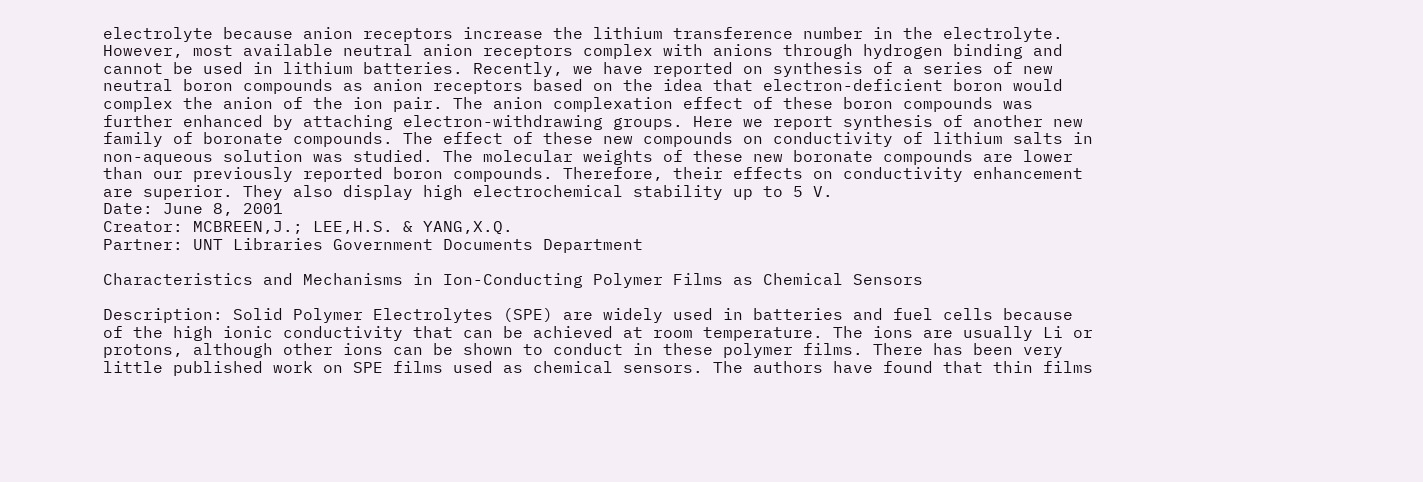electrolyte because anion receptors increase the lithium transference number in the electrolyte. However, most available neutral anion receptors complex with anions through hydrogen binding and cannot be used in lithium batteries. Recently, we have reported on synthesis of a series of new neutral boron compounds as anion receptors based on the idea that electron-deficient boron would complex the anion of the ion pair. The anion complexation effect of these boron compounds was further enhanced by attaching electron-withdrawing groups. Here we report synthesis of another new family of boronate compounds. The effect of these new compounds on conductivity of lithium salts in non-aqueous solution was studied. The molecular weights of these new boronate compounds are lower than our previously reported boron compounds. Therefore, their effects on conductivity enhancement are superior. They also display high electrochemical stability up to 5 V.
Date: June 8, 2001
Creator: MCBREEN,J.; LEE,H.S. & YANG,X.Q.
Partner: UNT Libraries Government Documents Department

Characteristics and Mechanisms in Ion-Conducting Polymer Films as Chemical Sensors

Description: Solid Polymer Electrolytes (SPE) are widely used in batteries and fuel cells because of the high ionic conductivity that can be achieved at room temperature. The ions are usually Li or protons, although other ions can be shown to conduct in these polymer films. There has been very little published work on SPE films used as chemical sensors. The authors have found that thin films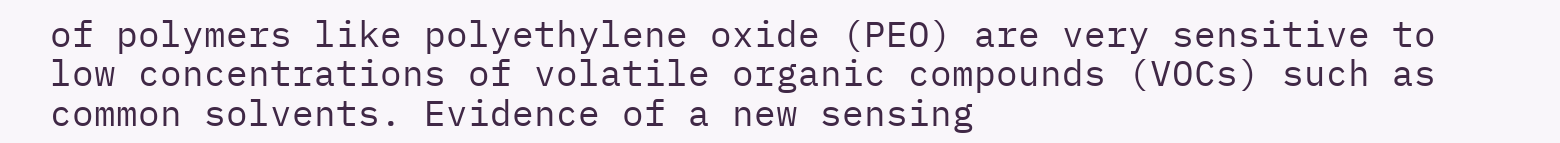of polymers like polyethylene oxide (PEO) are very sensitive to low concentrations of volatile organic compounds (VOCs) such as common solvents. Evidence of a new sensing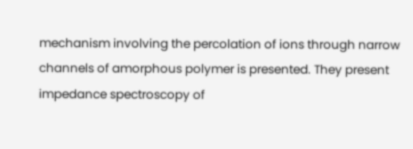mechanism involving the percolation of ions through narrow channels of amorphous polymer is presented. They present impedance spectroscopy of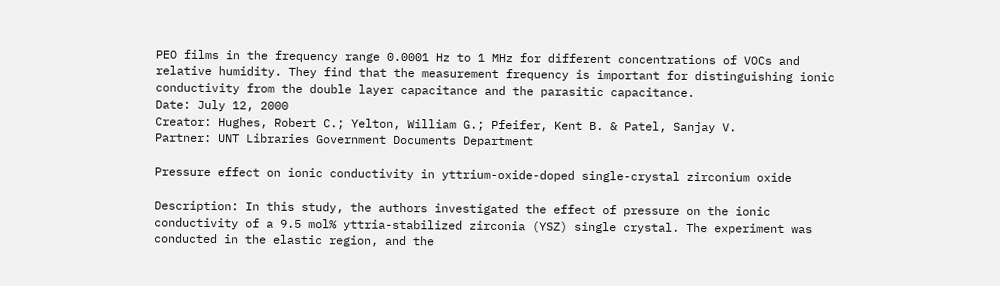PEO films in the frequency range 0.0001 Hz to 1 MHz for different concentrations of VOCs and relative humidity. They find that the measurement frequency is important for distinguishing ionic conductivity from the double layer capacitance and the parasitic capacitance.
Date: July 12, 2000
Creator: Hughes, Robert C.; Yelton, William G.; Pfeifer, Kent B. & Patel, Sanjay V.
Partner: UNT Libraries Government Documents Department

Pressure effect on ionic conductivity in yttrium-oxide-doped single-crystal zirconium oxide

Description: In this study, the authors investigated the effect of pressure on the ionic conductivity of a 9.5 mol% yttria-stabilized zirconia (YSZ) single crystal. The experiment was conducted in the elastic region, and the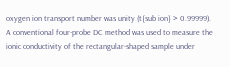oxygen ion transport number was unity (t{sub ion} > 0.99999). A conventional four-probe DC method was used to measure the ionic conductivity of the rectangular-shaped sample under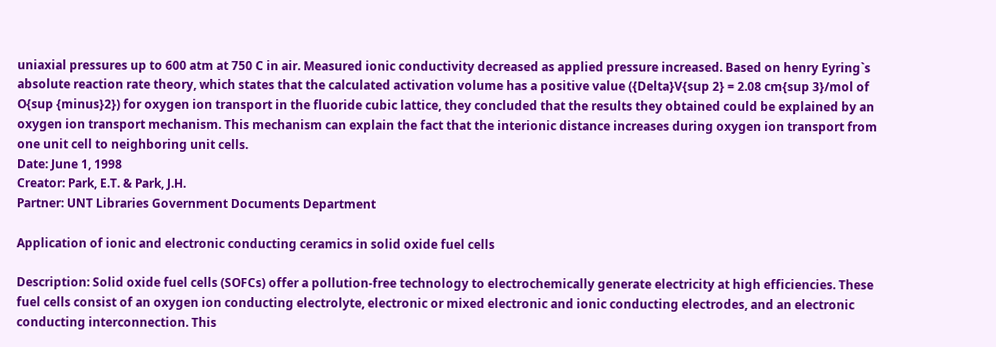uniaxial pressures up to 600 atm at 750 C in air. Measured ionic conductivity decreased as applied pressure increased. Based on henry Eyring`s absolute reaction rate theory, which states that the calculated activation volume has a positive value ({Delta}V{sup 2} = 2.08 cm{sup 3}/mol of O{sup {minus}2}) for oxygen ion transport in the fluoride cubic lattice, they concluded that the results they obtained could be explained by an oxygen ion transport mechanism. This mechanism can explain the fact that the interionic distance increases during oxygen ion transport from one unit cell to neighboring unit cells.
Date: June 1, 1998
Creator: Park, E.T. & Park, J.H.
Partner: UNT Libraries Government Documents Department

Application of ionic and electronic conducting ceramics in solid oxide fuel cells

Description: Solid oxide fuel cells (SOFCs) offer a pollution-free technology to electrochemically generate electricity at high efficiencies. These fuel cells consist of an oxygen ion conducting electrolyte, electronic or mixed electronic and ionic conducting electrodes, and an electronic conducting interconnection. This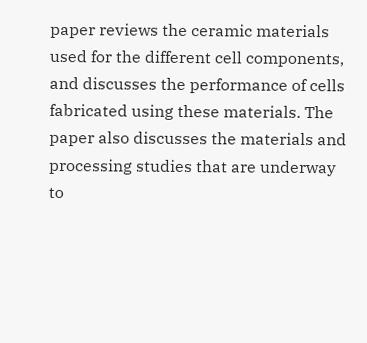paper reviews the ceramic materials used for the different cell components, and discusses the performance of cells fabricated using these materials. The paper also discusses the materials and processing studies that are underway to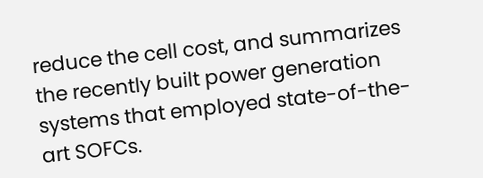reduce the cell cost, and summarizes the recently built power generation systems that employed state-of-the-art SOFCs.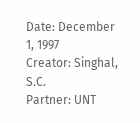Date: December 1, 1997
Creator: Singhal, S.C.
Partner: UNT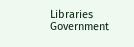Libraries Government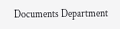Documents Department